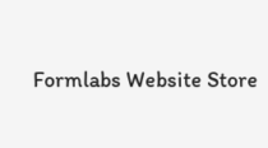Formlabs Website Store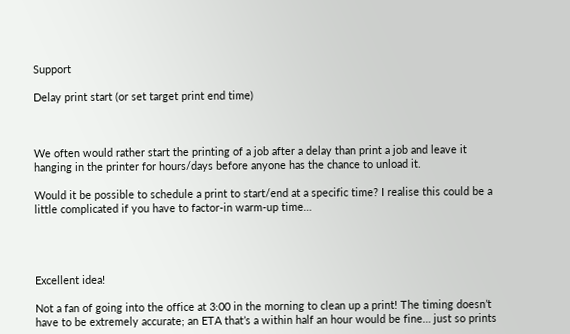Support

Delay print start (or set target print end time)



We often would rather start the printing of a job after a delay than print a job and leave it hanging in the printer for hours/days before anyone has the chance to unload it.

Would it be possible to schedule a print to start/end at a specific time? I realise this could be a little complicated if you have to factor-in warm-up time…




Excellent idea!

Not a fan of going into the office at 3:00 in the morning to clean up a print! The timing doesn’t have to be extremely accurate; an ETA that’s a within half an hour would be fine… just so prints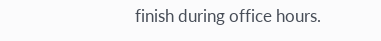finish during office hours.